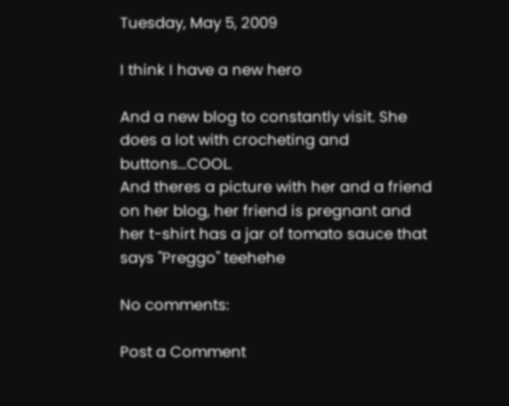Tuesday, May 5, 2009

I think I have a new hero

And a new blog to constantly visit. She does a lot with crocheting and buttons...COOL.
And theres a picture with her and a friend on her blog, her friend is pregnant and her t-shirt has a jar of tomato sauce that says "Preggo" teehehe

No comments:

Post a Comment